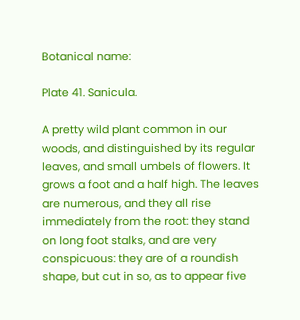Botanical name:

Plate 41. Sanicula.

A pretty wild plant common in our woods, and distinguished by its regular leaves, and small umbels of flowers. It grows a foot and a half high. The leaves are numerous, and they all rise immediately from the root: they stand on long foot stalks, and are very conspicuous: they are of a roundish shape, but cut in so, as to appear five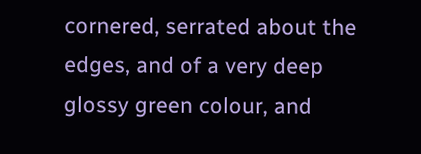cornered, serrated about the edges, and of a very deep glossy green colour, and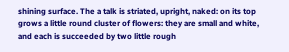shining surface. The a talk is striated, upright, naked: on its top grows a little round cluster of flowers: they are small and white, and each is succeeded by two little rough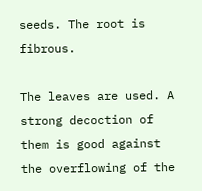seeds. The root is fibrous.

The leaves are used. A strong decoction of them is good against the overflowing of the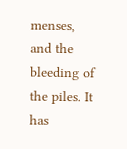menses, and the bleeding of the piles. It has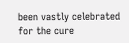been vastly celebrated for the cure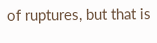of ruptures, but that is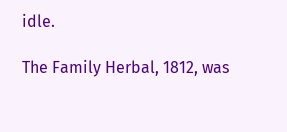idle.

The Family Herbal, 1812, was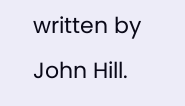written by John Hill.